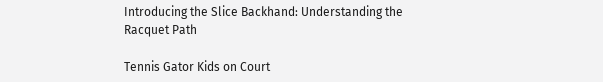Introducing the Slice Backhand: Understanding the Racquet Path

Tennis Gator Kids on Court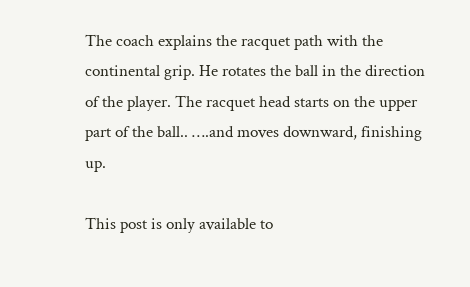The coach explains the racquet path with the continental grip. He rotates the ball in the direction of the player. The racquet head starts on the upper part of the ball.. ….and moves downward, finishing up.

This post is only available to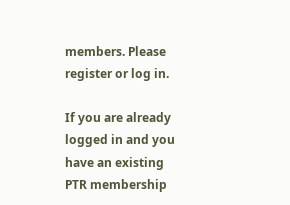members. Please register or log in.

If you are already logged in and you have an existing PTR membership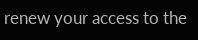renew your access to the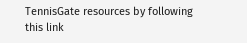TennisGate resources by following this link